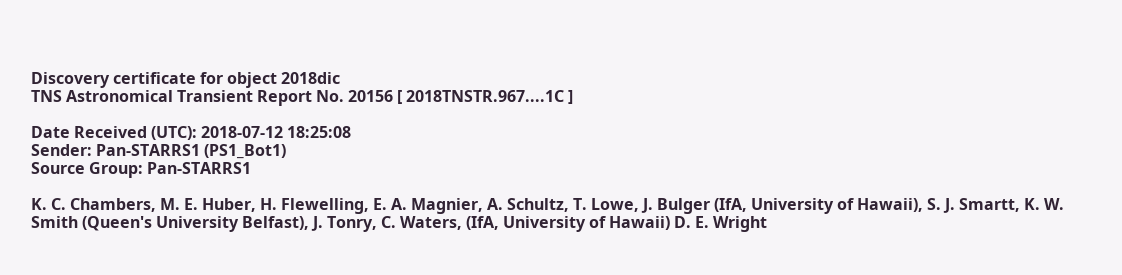Discovery certificate for object 2018dic
TNS Astronomical Transient Report No. 20156 [ 2018TNSTR.967....1C ]

Date Received (UTC): 2018-07-12 18:25:08
Sender: Pan-STARRS1 (PS1_Bot1)
Source Group: Pan-STARRS1

K. C. Chambers, M. E. Huber, H. Flewelling, E. A. Magnier, A. Schultz, T. Lowe, J. Bulger (IfA, University of Hawaii), S. J. Smartt, K. W. Smith (Queen's University Belfast), J. Tonry, C. Waters, (IfA, University of Hawaii) D. E. Wright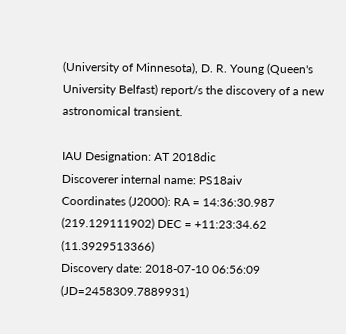(University of Minnesota), D. R. Young (Queen's University Belfast) report/s the discovery of a new astronomical transient.

IAU Designation: AT 2018dic
Discoverer internal name: PS18aiv
Coordinates (J2000): RA = 14:36:30.987 (219.129111902) DEC = +11:23:34.62 (11.3929513366)
Discovery date: 2018-07-10 06:56:09 (JD=2458309.7889931)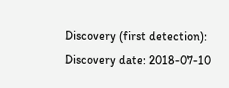Discovery (first detection):
Discovery date: 2018-07-10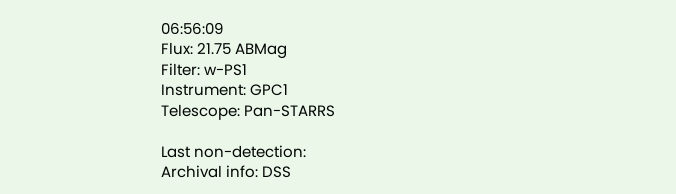06:56:09
Flux: 21.75 ABMag
Filter: w-PS1
Instrument: GPC1
Telescope: Pan-STARRS

Last non-detection:
Archival info: DSS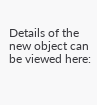Details of the new object can be viewed here: